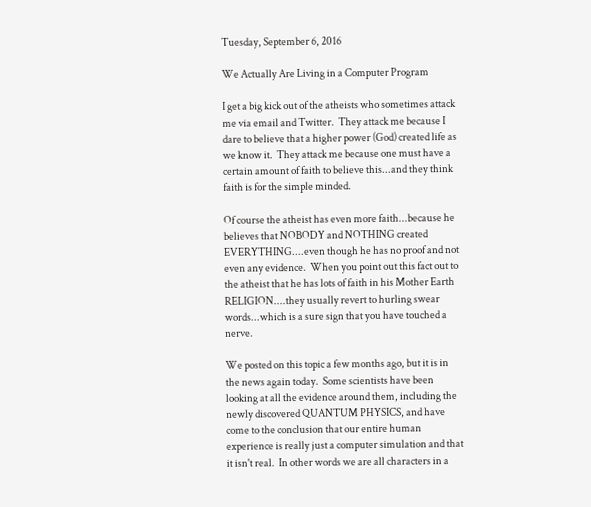Tuesday, September 6, 2016

We Actually Are Living in a Computer Program

I get a big kick out of the atheists who sometimes attack me via email and Twitter.  They attack me because I dare to believe that a higher power (God) created life as we know it.  They attack me because one must have a certain amount of faith to believe this...and they think faith is for the simple minded.

Of course the atheist has even more faith...because he believes that NOBODY and NOTHING created EVERYTHING....even though he has no proof and not even any evidence.  When you point out this fact out to the atheist that he has lots of faith in his Mother Earth RELIGION....they usually revert to hurling swear words...which is a sure sign that you have touched a nerve.

We posted on this topic a few months ago, but it is in the news again today.  Some scientists have been looking at all the evidence around them, including the newly discovered QUANTUM PHYSICS, and have come to the conclusion that our entire human experience is really just a computer simulation and that it isn't real.  In other words we are all characters in a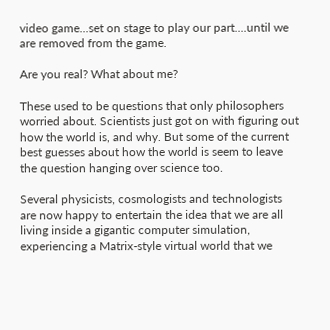video game...set on stage to play our part....until we are removed from the game.

Are you real? What about me?

These used to be questions that only philosophers worried about. Scientists just got on with figuring out how the world is, and why. But some of the current best guesses about how the world is seem to leave the question hanging over science too.

Several physicists, cosmologists and technologists are now happy to entertain the idea that we are all living inside a gigantic computer simulation, experiencing a Matrix-style virtual world that we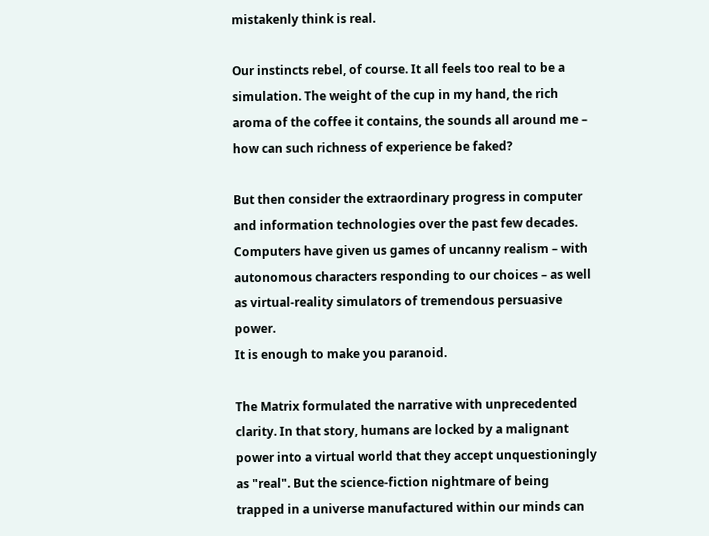mistakenly think is real.

Our instincts rebel, of course. It all feels too real to be a simulation. The weight of the cup in my hand, the rich aroma of the coffee it contains, the sounds all around me – how can such richness of experience be faked?

But then consider the extraordinary progress in computer and information technologies over the past few decades. Computers have given us games of uncanny realism – with autonomous characters responding to our choices – as well as virtual-reality simulators of tremendous persuasive power.
It is enough to make you paranoid.

The Matrix formulated the narrative with unprecedented clarity. In that story, humans are locked by a malignant power into a virtual world that they accept unquestioningly as "real". But the science-fiction nightmare of being trapped in a universe manufactured within our minds can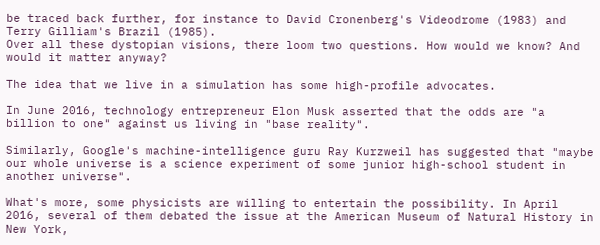be traced back further, for instance to David Cronenberg's Videodrome (1983) and Terry Gilliam's Brazil (1985).
Over all these dystopian visions, there loom two questions. How would we know? And would it matter anyway?

The idea that we live in a simulation has some high-profile advocates.

In June 2016, technology entrepreneur Elon Musk asserted that the odds are "a billion to one" against us living in "base reality".

Similarly, Google's machine-intelligence guru Ray Kurzweil has suggested that "maybe our whole universe is a science experiment of some junior high-school student in another universe".

What's more, some physicists are willing to entertain the possibility. In April 2016, several of them debated the issue at the American Museum of Natural History in New York,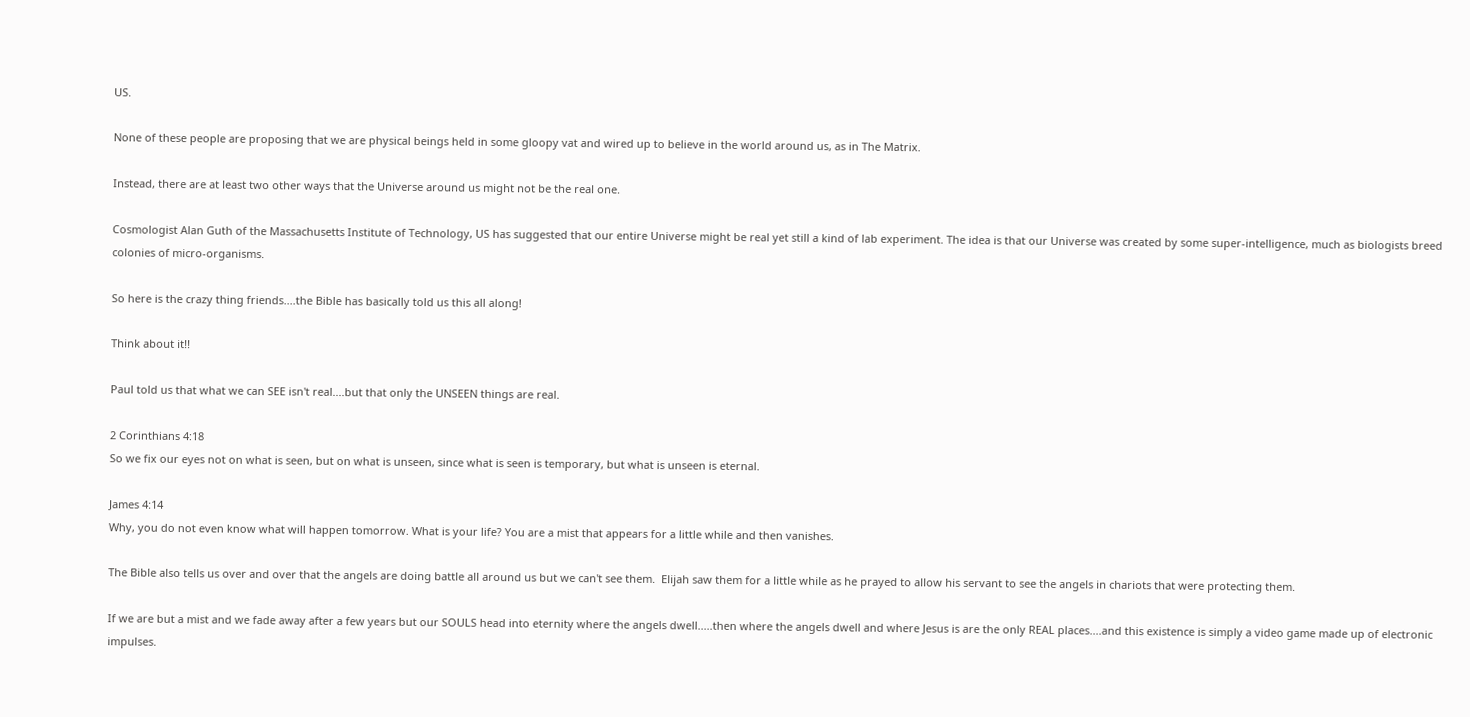US.

None of these people are proposing that we are physical beings held in some gloopy vat and wired up to believe in the world around us, as in The Matrix.

Instead, there are at least two other ways that the Universe around us might not be the real one.

Cosmologist Alan Guth of the Massachusetts Institute of Technology, US has suggested that our entire Universe might be real yet still a kind of lab experiment. The idea is that our Universe was created by some super-intelligence, much as biologists breed colonies of micro-organisms.

So here is the crazy thing friends....the Bible has basically told us this all along!

Think about it!!

Paul told us that what we can SEE isn't real....but that only the UNSEEN things are real.

2 Corinthians 4:18
So we fix our eyes not on what is seen, but on what is unseen, since what is seen is temporary, but what is unseen is eternal.

James 4:14
Why, you do not even know what will happen tomorrow. What is your life? You are a mist that appears for a little while and then vanishes.

The Bible also tells us over and over that the angels are doing battle all around us but we can't see them.  Elijah saw them for a little while as he prayed to allow his servant to see the angels in chariots that were protecting them.

If we are but a mist and we fade away after a few years but our SOULS head into eternity where the angels dwell.....then where the angels dwell and where Jesus is are the only REAL places....and this existence is simply a video game made up of electronic impulses.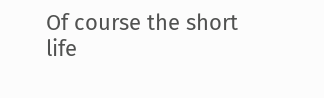Of course the short life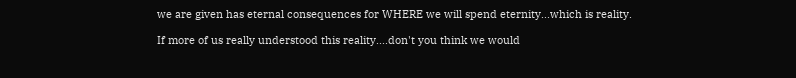we are given has eternal consequences for WHERE we will spend eternity...which is reality.

If more of us really understood this reality....don't you think we would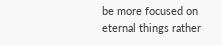be more focused on eternal things rather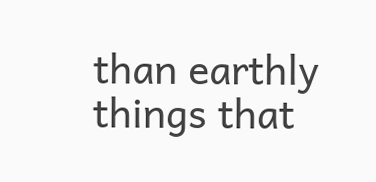than earthly things that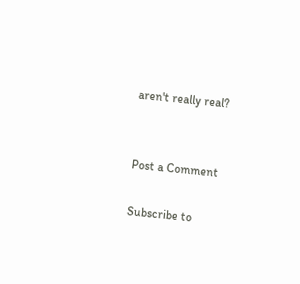aren't really real?


Post a Comment

Subscribe to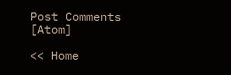Post Comments [Atom]

<< Home